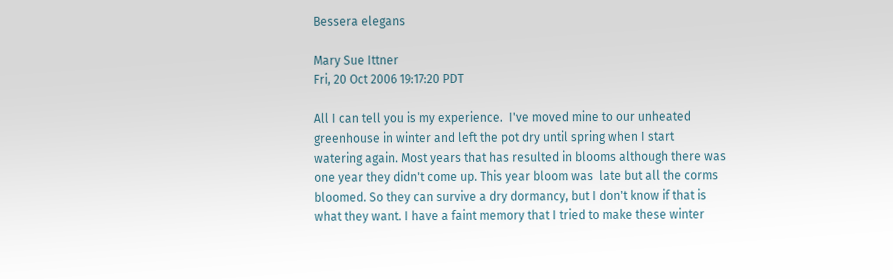Bessera elegans

Mary Sue Ittner
Fri, 20 Oct 2006 19:17:20 PDT

All I can tell you is my experience.  I've moved mine to our unheated
greenhouse in winter and left the pot dry until spring when I start
watering again. Most years that has resulted in blooms although there was
one year they didn't come up. This year bloom was  late but all the corms
bloomed. So they can survive a dry dormancy, but I don't know if that is
what they want. I have a faint memory that I tried to make these winter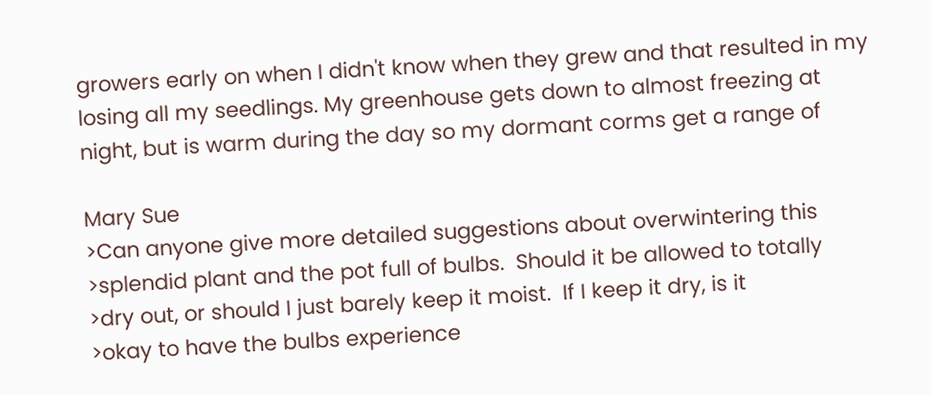growers early on when I didn't know when they grew and that resulted in my
losing all my seedlings. My greenhouse gets down to almost freezing at
night, but is warm during the day so my dormant corms get a range of

Mary Sue
>Can anyone give more detailed suggestions about overwintering this
>splendid plant and the pot full of bulbs.  Should it be allowed to totally
>dry out, or should I just barely keep it moist.  If I keep it dry, is it
>okay to have the bulbs experience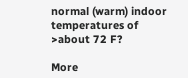normal (warm) indoor temperatures of
>about 72 F?

More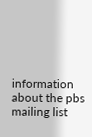information about the pbs mailing list